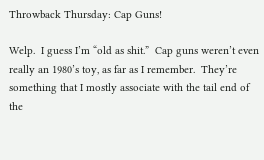Throwback Thursday: Cap Guns!

Welp.  I guess I’m “old as shit.”  Cap guns weren’t even really an 1980’s toy, as far as I remember.  They’re something that I mostly associate with the tail end of the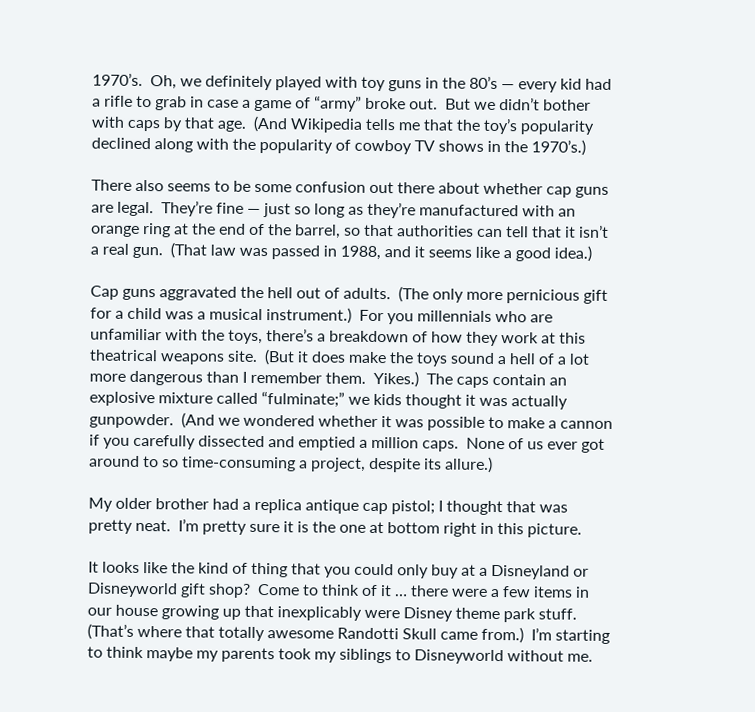1970’s.  Oh, we definitely played with toy guns in the 80’s — every kid had a rifle to grab in case a game of “army” broke out.  But we didn’t bother with caps by that age.  (And Wikipedia tells me that the toy’s popularity declined along with the popularity of cowboy TV shows in the 1970’s.)

There also seems to be some confusion out there about whether cap guns are legal.  They’re fine — just so long as they’re manufactured with an orange ring at the end of the barrel, so that authorities can tell that it isn’t a real gun.  (That law was passed in 1988, and it seems like a good idea.)

Cap guns aggravated the hell out of adults.  (The only more pernicious gift for a child was a musical instrument.)  For you millennials who are unfamiliar with the toys, there’s a breakdown of how they work at this theatrical weapons site.  (But it does make the toys sound a hell of a lot more dangerous than I remember them.  Yikes.)  The caps contain an explosive mixture called “fulminate;” we kids thought it was actually gunpowder.  (And we wondered whether it was possible to make a cannon if you carefully dissected and emptied a million caps.  None of us ever got around to so time-consuming a project, despite its allure.)

My older brother had a replica antique cap pistol; I thought that was pretty neat.  I’m pretty sure it is the one at bottom right in this picture.

It looks like the kind of thing that you could only buy at a Disneyland or Disneyworld gift shop?  Come to think of it … there were a few items in our house growing up that inexplicably were Disney theme park stuff.  (That’s where that totally awesome Randotti Skull came from.)  I’m starting to think maybe my parents took my siblings to Disneyworld without me.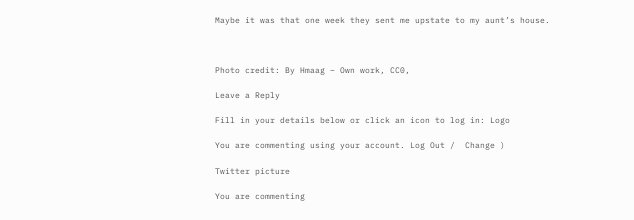Maybe it was that one week they sent me upstate to my aunt’s house.



Photo credit: By Hmaag – Own work, CC0,

Leave a Reply

Fill in your details below or click an icon to log in: Logo

You are commenting using your account. Log Out /  Change )

Twitter picture

You are commenting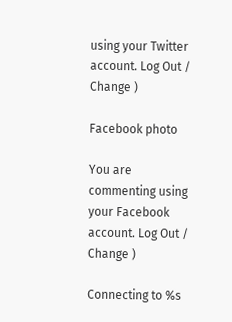using your Twitter account. Log Out /  Change )

Facebook photo

You are commenting using your Facebook account. Log Out /  Change )

Connecting to %s